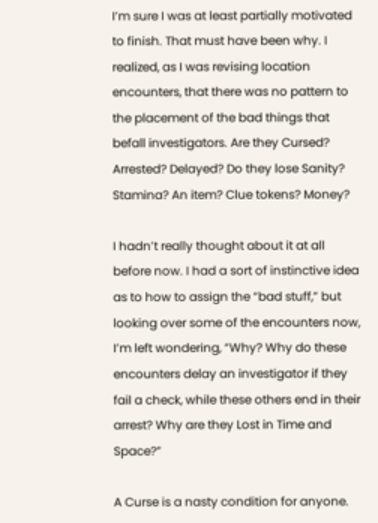I’m sure I was at least partially motivated to finish. That must have been why. I realized, as I was revising location encounters, that there was no pattern to the placement of the bad things that befall investigators. Are they Cursed? Arrested? Delayed? Do they lose Sanity? Stamina? An item? Clue tokens? Money?

I hadn’t really thought about it at all before now. I had a sort of instinctive idea as to how to assign the “bad stuff,” but looking over some of the encounters now, I’m left wondering, “Why? Why do these encounters delay an investigator if they fail a check, while these others end in their arrest? Why are they Lost in Time and Space?”

A Curse is a nasty condition for anyone.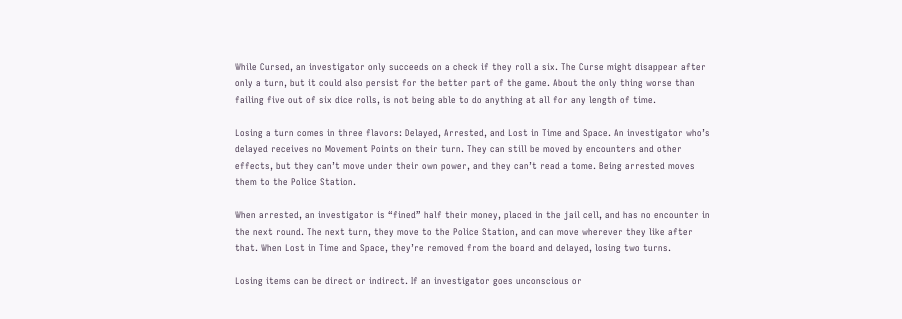While Cursed, an investigator only succeeds on a check if they roll a six. The Curse might disappear after only a turn, but it could also persist for the better part of the game. About the only thing worse than failing five out of six dice rolls, is not being able to do anything at all for any length of time.

Losing a turn comes in three flavors: Delayed, Arrested, and Lost in Time and Space. An investigator who’s delayed receives no Movement Points on their turn. They can still be moved by encounters and other effects, but they can’t move under their own power, and they can’t read a tome. Being arrested moves them to the Police Station.

When arrested, an investigator is “fined” half their money, placed in the jail cell, and has no encounter in the next round. The next turn, they move to the Police Station, and can move wherever they like after that. When Lost in Time and Space, they’re removed from the board and delayed, losing two turns.

Losing items can be direct or indirect. If an investigator goes unconscious or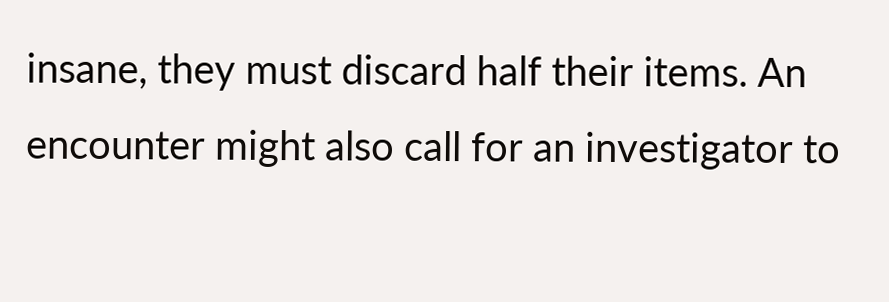insane, they must discard half their items. An encounter might also call for an investigator to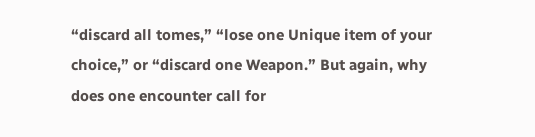“discard all tomes,” “lose one Unique item of your choice,” or “discard one Weapon.” But again, why does one encounter call for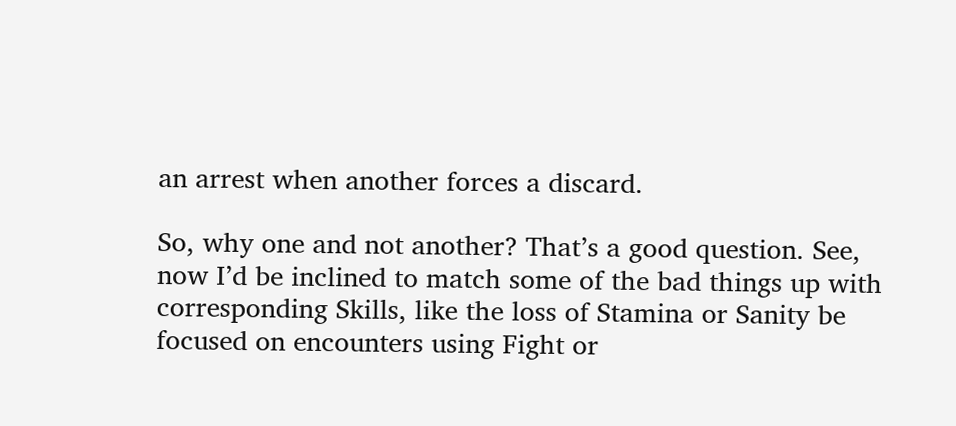an arrest when another forces a discard.

So, why one and not another? That’s a good question. See, now I’d be inclined to match some of the bad things up with corresponding Skills, like the loss of Stamina or Sanity be focused on encounters using Fight or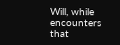Will, while encounters that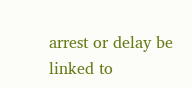arrest or delay be linked to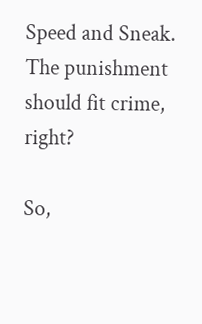Speed and Sneak. The punishment should fit crime, right?

So,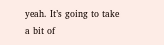yeah. It’s going to take a bit of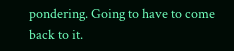pondering. Going to have to come back to it.